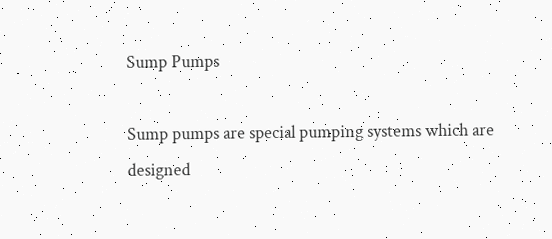Sump Pumps

Sump pumps are special pumping systems which are designed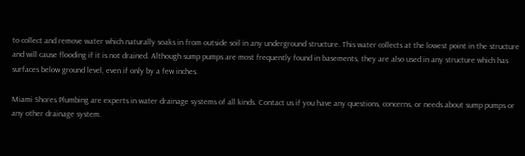to collect and remove water which naturally soaks in from outside soil in any underground structure. This water collects at the lowest point in the structure and will cause flooding if it is not drained. Although sump pumps are most frequently found in basements, they are also used in any structure which has surfaces below ground level, even if only by a few inches.

Miami Shores Plumbing are experts in water drainage systems of all kinds. Contact us if you have any questions, concerns, or needs about sump pumps or any other drainage system.